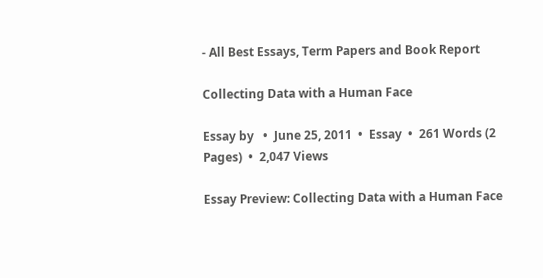- All Best Essays, Term Papers and Book Report

Collecting Data with a Human Face

Essay by   •  June 25, 2011  •  Essay  •  261 Words (2 Pages)  •  2,047 Views

Essay Preview: Collecting Data with a Human Face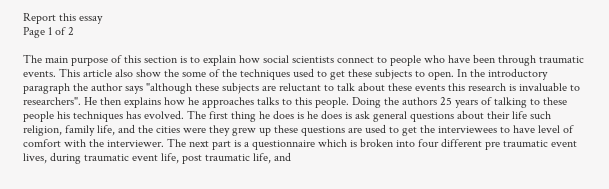Report this essay
Page 1 of 2

The main purpose of this section is to explain how social scientists connect to people who have been through traumatic events. This article also show the some of the techniques used to get these subjects to open. In the introductory paragraph the author says "although these subjects are reluctant to talk about these events this research is invaluable to researchers". He then explains how he approaches talks to this people. Doing the authors 25 years of talking to these people his techniques has evolved. The first thing he does is he does is ask general questions about their life such religion, family life, and the cities were they grew up these questions are used to get the interviewees to have level of comfort with the interviewer. The next part is a questionnaire which is broken into four different pre traumatic event lives, during traumatic event life, post traumatic life, and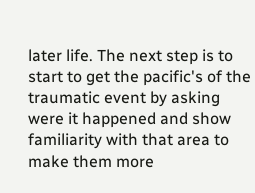later life. The next step is to start to get the pacific's of the traumatic event by asking were it happened and show familiarity with that area to make them more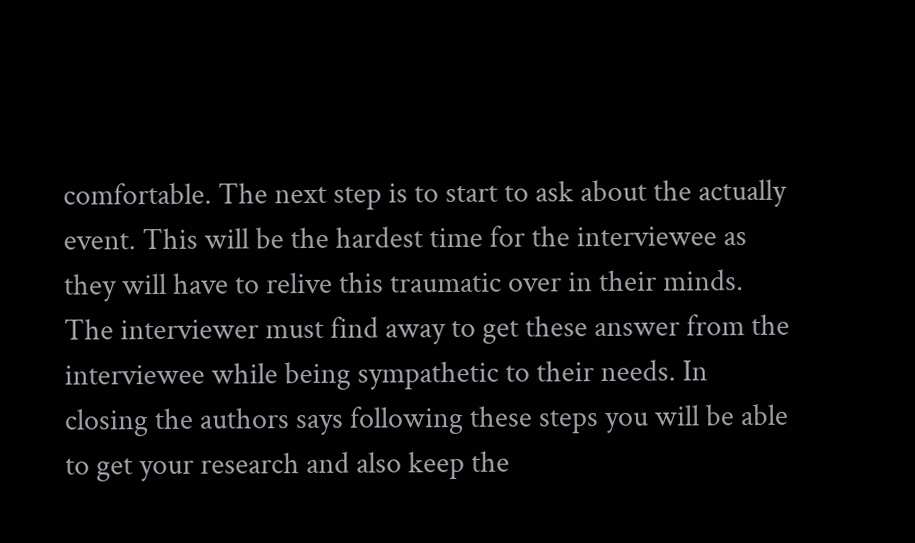comfortable. The next step is to start to ask about the actually event. This will be the hardest time for the interviewee as they will have to relive this traumatic over in their minds. The interviewer must find away to get these answer from the interviewee while being sympathetic to their needs. In closing the authors says following these steps you will be able to get your research and also keep the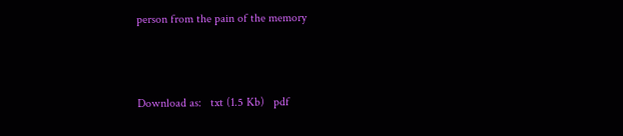person from the pain of the memory



Download as:   txt (1.5 Kb)   pdf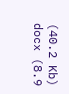(40.2 Kb)   docx (8.9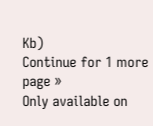Kb)
Continue for 1 more page »
Only available on